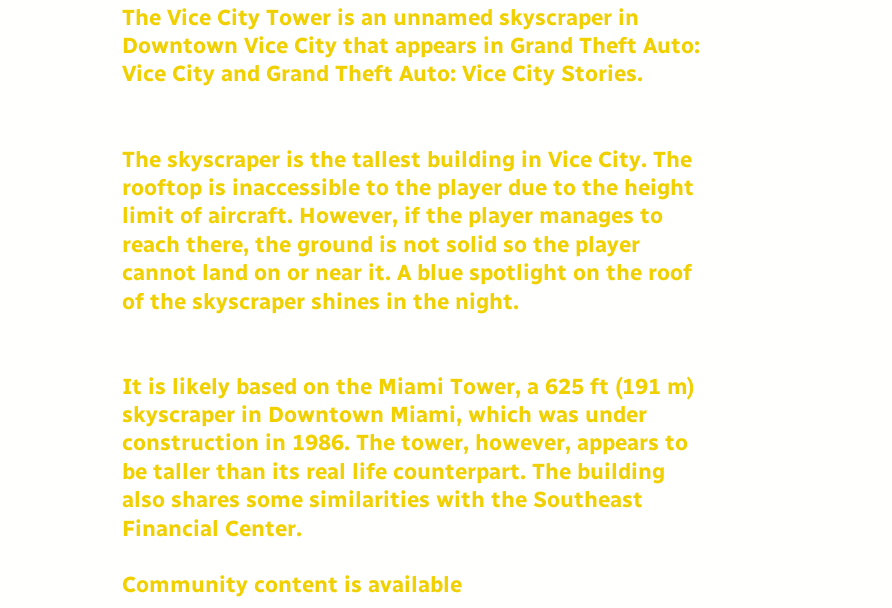The Vice City Tower is an unnamed skyscraper in Downtown Vice City that appears in Grand Theft Auto: Vice City and Grand Theft Auto: Vice City Stories.


The skyscraper is the tallest building in Vice City. The rooftop is inaccessible to the player due to the height limit of aircraft. However, if the player manages to reach there, the ground is not solid so the player cannot land on or near it. A blue spotlight on the roof of the skyscraper shines in the night.


It is likely based on the Miami Tower, a 625 ft (191 m) skyscraper in Downtown Miami, which was under construction in 1986. The tower, however, appears to be taller than its real life counterpart. The building also shares some similarities with the Southeast Financial Center.

Community content is available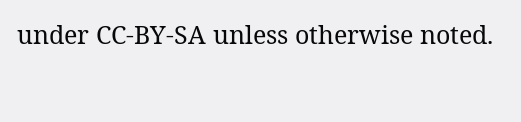under CC-BY-SA unless otherwise noted.